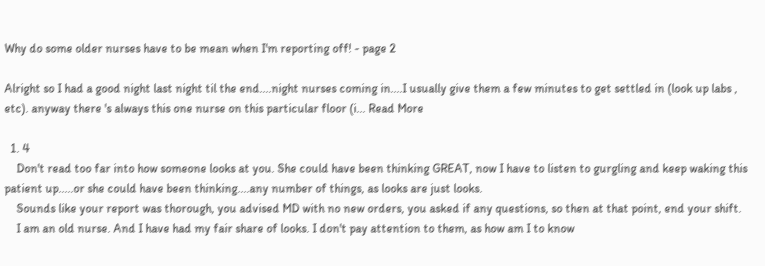Why do some older nurses have to be mean when I'm reporting off! - page 2

Alright so I had a good night last night til the end....night nurses coming in....I usually give them a few minutes to get settled in (look up labs , etc). anyway there 's always this one nurse on this particular floor (i... Read More

  1. 4
    Don't read too far into how someone looks at you. She could have been thinking GREAT, now I have to listen to gurgling and keep waking this patient up.....or she could have been thinking....any number of things, as looks are just looks.
    Sounds like your report was thorough, you advised MD with no new orders, you asked if any questions, so then at that point, end your shift.
    I am an old nurse. And I have had my fair share of looks. I don't pay attention to them, as how am I to know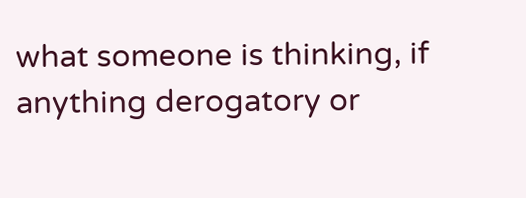what someone is thinking, if anything derogatory or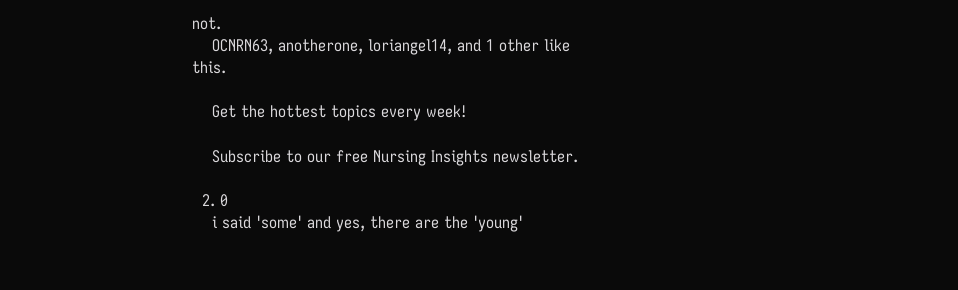not.
    OCNRN63, anotherone, loriangel14, and 1 other like this.

    Get the hottest topics every week!

    Subscribe to our free Nursing Insights newsletter.

  2. 0
    i said 'some' and yes, there are the 'young'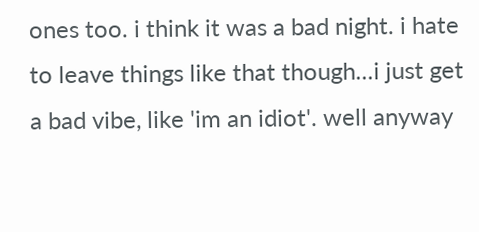ones too. i think it was a bad night. i hate to leave things like that though...i just get a bad vibe, like 'im an idiot'. well anyway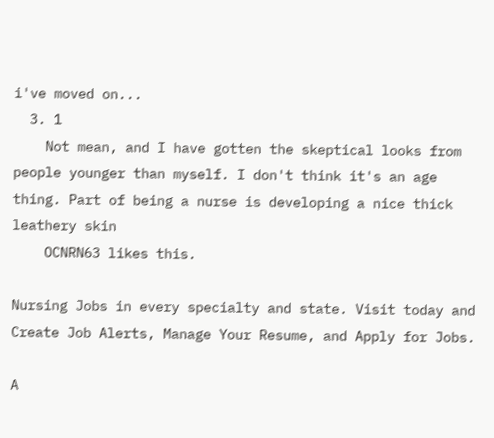i've moved on...
  3. 1
    Not mean, and I have gotten the skeptical looks from people younger than myself. I don't think it's an age thing. Part of being a nurse is developing a nice thick leathery skin
    OCNRN63 likes this.

Nursing Jobs in every specialty and state. Visit today and Create Job Alerts, Manage Your Resume, and Apply for Jobs.

A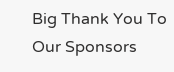Big Thank You To Our Sponsors